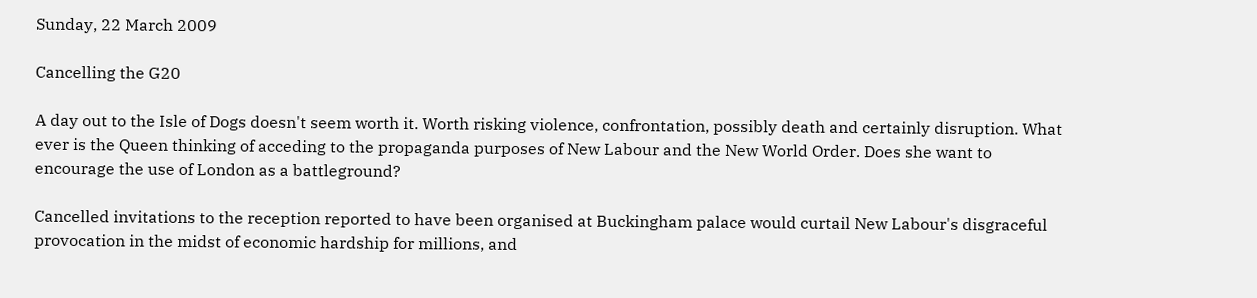Sunday, 22 March 2009

Cancelling the G20

A day out to the Isle of Dogs doesn't seem worth it. Worth risking violence, confrontation, possibly death and certainly disruption. What ever is the Queen thinking of acceding to the propaganda purposes of New Labour and the New World Order. Does she want to encourage the use of London as a battleground?

Cancelled invitations to the reception reported to have been organised at Buckingham palace would curtail New Labour's disgraceful provocation in the midst of economic hardship for millions, and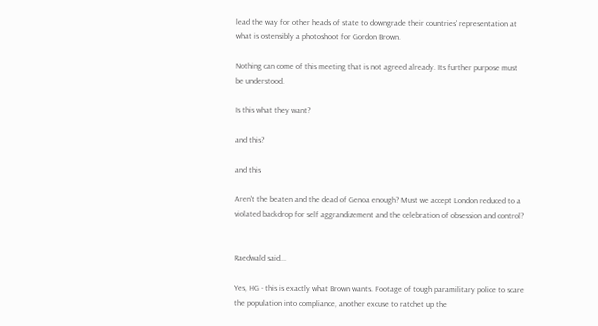lead the way for other heads of state to downgrade their countries' representation at what is ostensibly a photoshoot for Gordon Brown.

Nothing can come of this meeting that is not agreed already. Its further purpose must be understood.

Is this what they want?

and this?

and this

Aren't the beaten and the dead of Genoa enough? Must we accept London reduced to a violated backdrop for self aggrandizement and the celebration of obsession and control?


Raedwald said...

Yes, HG - this is exactly what Brown wants. Footage of tough paramilitary police to scare the population into compliance, another excuse to ratchet up the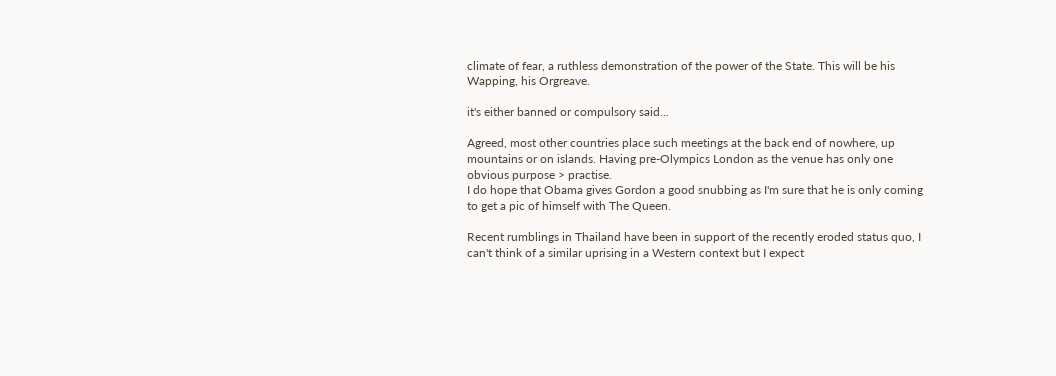climate of fear, a ruthless demonstration of the power of the State. This will be his Wapping, his Orgreave.

it's either banned or compulsory said...

Agreed, most other countries place such meetings at the back end of nowhere, up mountains or on islands. Having pre-Olympics London as the venue has only one obvious purpose > practise.
I do hope that Obama gives Gordon a good snubbing as I'm sure that he is only coming to get a pic of himself with The Queen.

Recent rumblings in Thailand have been in support of the recently eroded status quo, I can't think of a similar uprising in a Western context but I expect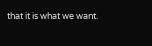that it is what we want.